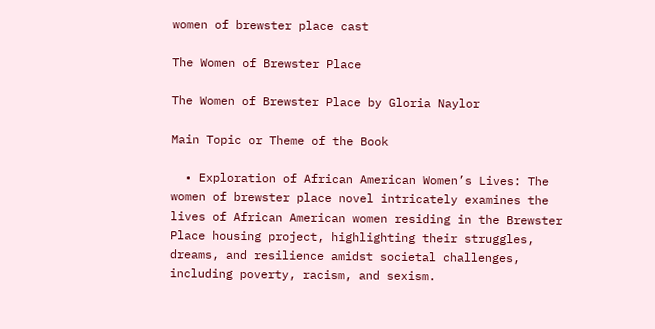women of brewster place cast

The Women of Brewster Place

The Women of Brewster Place by Gloria Naylor

Main Topic or Theme of the Book

  • Exploration of African American Women’s Lives: The  women of brewster place novel intricately examines the lives of African American women residing in the Brewster Place housing project, highlighting their struggles, dreams, and resilience amidst societal challenges, including poverty, racism, and sexism.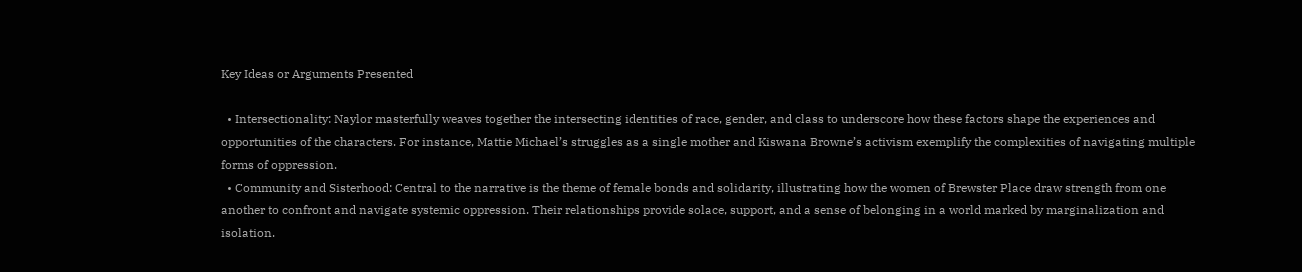Key Ideas or Arguments Presented

  • Intersectionality: Naylor masterfully weaves together the intersecting identities of race, gender, and class to underscore how these factors shape the experiences and opportunities of the characters. For instance, Mattie Michael’s struggles as a single mother and Kiswana Browne’s activism exemplify the complexities of navigating multiple forms of oppression.
  • Community and Sisterhood: Central to the narrative is the theme of female bonds and solidarity, illustrating how the women of Brewster Place draw strength from one another to confront and navigate systemic oppression. Their relationships provide solace, support, and a sense of belonging in a world marked by marginalization and isolation.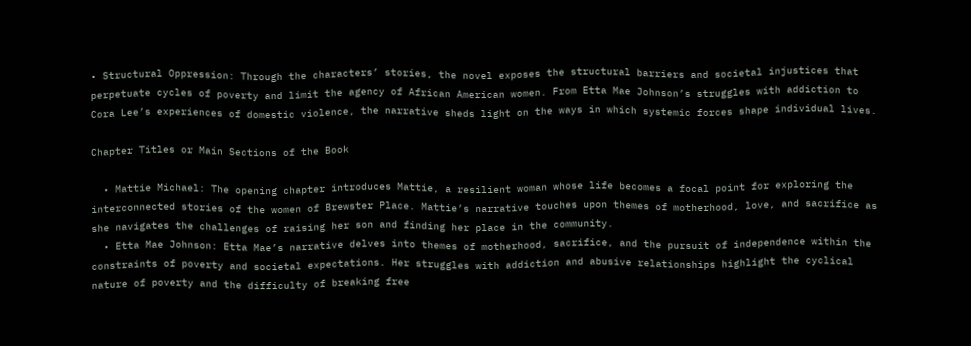• Structural Oppression: Through the characters’ stories, the novel exposes the structural barriers and societal injustices that perpetuate cycles of poverty and limit the agency of African American women. From Etta Mae Johnson’s struggles with addiction to Cora Lee’s experiences of domestic violence, the narrative sheds light on the ways in which systemic forces shape individual lives.

Chapter Titles or Main Sections of the Book

  • Mattie Michael: The opening chapter introduces Mattie, a resilient woman whose life becomes a focal point for exploring the interconnected stories of the women of Brewster Place. Mattie’s narrative touches upon themes of motherhood, love, and sacrifice as she navigates the challenges of raising her son and finding her place in the community.
  • Etta Mae Johnson: Etta Mae’s narrative delves into themes of motherhood, sacrifice, and the pursuit of independence within the constraints of poverty and societal expectations. Her struggles with addiction and abusive relationships highlight the cyclical nature of poverty and the difficulty of breaking free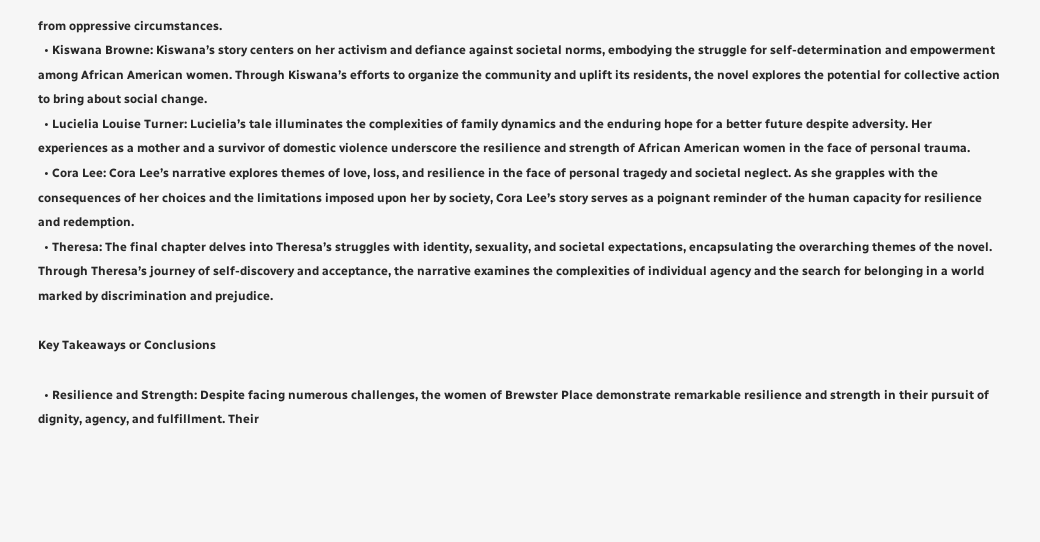from oppressive circumstances.
  • Kiswana Browne: Kiswana’s story centers on her activism and defiance against societal norms, embodying the struggle for self-determination and empowerment among African American women. Through Kiswana’s efforts to organize the community and uplift its residents, the novel explores the potential for collective action to bring about social change.
  • Lucielia Louise Turner: Lucielia’s tale illuminates the complexities of family dynamics and the enduring hope for a better future despite adversity. Her experiences as a mother and a survivor of domestic violence underscore the resilience and strength of African American women in the face of personal trauma.
  • Cora Lee: Cora Lee’s narrative explores themes of love, loss, and resilience in the face of personal tragedy and societal neglect. As she grapples with the consequences of her choices and the limitations imposed upon her by society, Cora Lee’s story serves as a poignant reminder of the human capacity for resilience and redemption.
  • Theresa: The final chapter delves into Theresa’s struggles with identity, sexuality, and societal expectations, encapsulating the overarching themes of the novel. Through Theresa’s journey of self-discovery and acceptance, the narrative examines the complexities of individual agency and the search for belonging in a world marked by discrimination and prejudice.

Key Takeaways or Conclusions

  • Resilience and Strength: Despite facing numerous challenges, the women of Brewster Place demonstrate remarkable resilience and strength in their pursuit of dignity, agency, and fulfillment. Their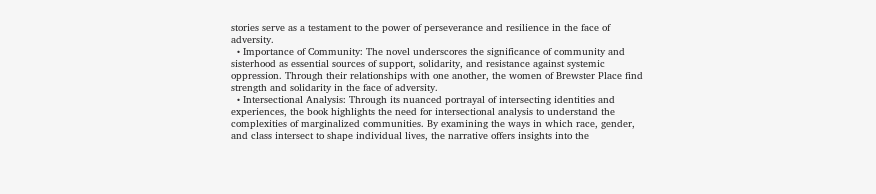stories serve as a testament to the power of perseverance and resilience in the face of adversity.
  • Importance of Community: The novel underscores the significance of community and sisterhood as essential sources of support, solidarity, and resistance against systemic oppression. Through their relationships with one another, the women of Brewster Place find strength and solidarity in the face of adversity.
  • Intersectional Analysis: Through its nuanced portrayal of intersecting identities and experiences, the book highlights the need for intersectional analysis to understand the complexities of marginalized communities. By examining the ways in which race, gender, and class intersect to shape individual lives, the narrative offers insights into the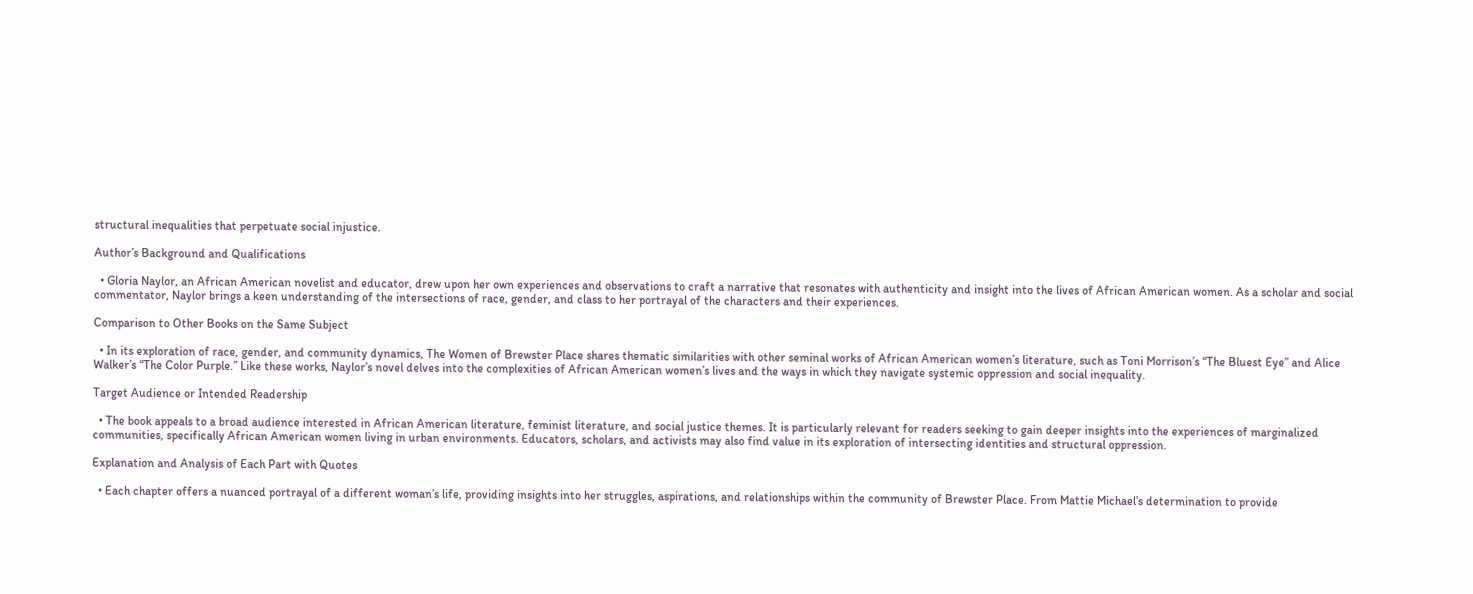structural inequalities that perpetuate social injustice.

Author’s Background and Qualifications

  • Gloria Naylor, an African American novelist and educator, drew upon her own experiences and observations to craft a narrative that resonates with authenticity and insight into the lives of African American women. As a scholar and social commentator, Naylor brings a keen understanding of the intersections of race, gender, and class to her portrayal of the characters and their experiences.

Comparison to Other Books on the Same Subject

  • In its exploration of race, gender, and community dynamics, The Women of Brewster Place shares thematic similarities with other seminal works of African American women’s literature, such as Toni Morrison’s “The Bluest Eye” and Alice Walker’s “The Color Purple.” Like these works, Naylor’s novel delves into the complexities of African American women’s lives and the ways in which they navigate systemic oppression and social inequality.

Target Audience or Intended Readership

  • The book appeals to a broad audience interested in African American literature, feminist literature, and social justice themes. It is particularly relevant for readers seeking to gain deeper insights into the experiences of marginalized communities, specifically African American women living in urban environments. Educators, scholars, and activists may also find value in its exploration of intersecting identities and structural oppression.

Explanation and Analysis of Each Part with Quotes

  • Each chapter offers a nuanced portrayal of a different woman’s life, providing insights into her struggles, aspirations, and relationships within the community of Brewster Place. From Mattie Michael’s determination to provide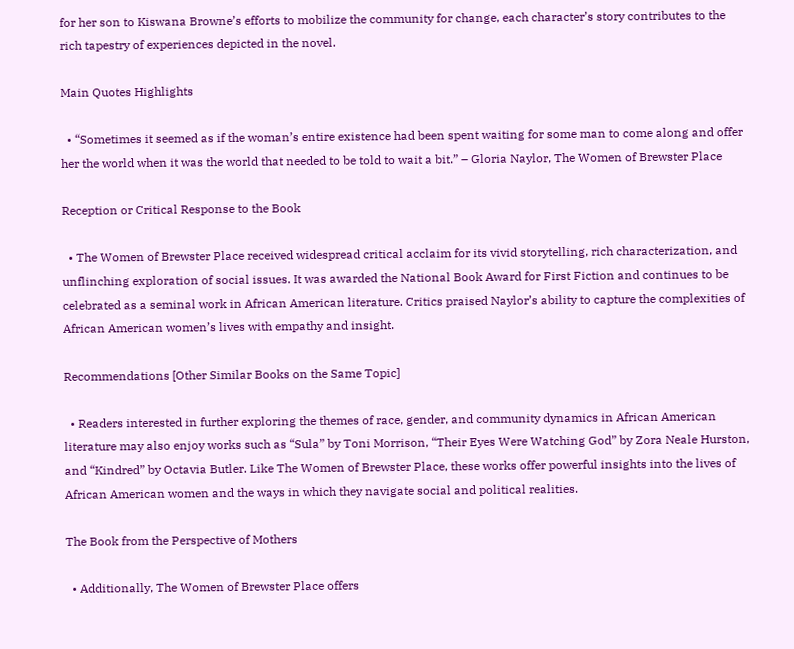for her son to Kiswana Browne’s efforts to mobilize the community for change, each character’s story contributes to the rich tapestry of experiences depicted in the novel.

Main Quotes Highlights

  • “Sometimes it seemed as if the woman’s entire existence had been spent waiting for some man to come along and offer her the world when it was the world that needed to be told to wait a bit.” – Gloria Naylor, The Women of Brewster Place

Reception or Critical Response to the Book

  • The Women of Brewster Place received widespread critical acclaim for its vivid storytelling, rich characterization, and unflinching exploration of social issues. It was awarded the National Book Award for First Fiction and continues to be celebrated as a seminal work in African American literature. Critics praised Naylor’s ability to capture the complexities of African American women’s lives with empathy and insight.

Recommendations [Other Similar Books on the Same Topic]

  • Readers interested in further exploring the themes of race, gender, and community dynamics in African American literature may also enjoy works such as “Sula” by Toni Morrison, “Their Eyes Were Watching God” by Zora Neale Hurston, and “Kindred” by Octavia Butler. Like The Women of Brewster Place, these works offer powerful insights into the lives of African American women and the ways in which they navigate social and political realities.

The Book from the Perspective of Mothers

  • Additionally, The Women of Brewster Place offers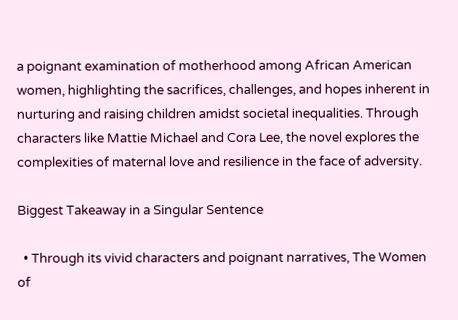a poignant examination of motherhood among African American women, highlighting the sacrifices, challenges, and hopes inherent in nurturing and raising children amidst societal inequalities. Through characters like Mattie Michael and Cora Lee, the novel explores the complexities of maternal love and resilience in the face of adversity.

Biggest Takeaway in a Singular Sentence

  • Through its vivid characters and poignant narratives, The Women of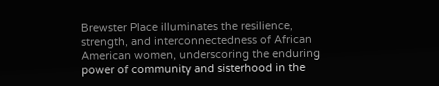Brewster Place illuminates the resilience, strength, and interconnectedness of African American women, underscoring the enduring power of community and sisterhood in the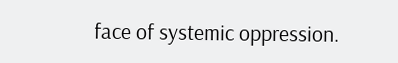face of systemic oppression.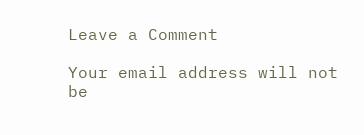Leave a Comment

Your email address will not be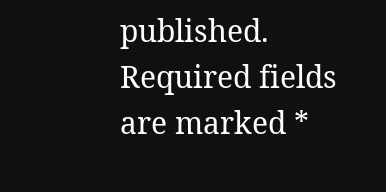published. Required fields are marked *